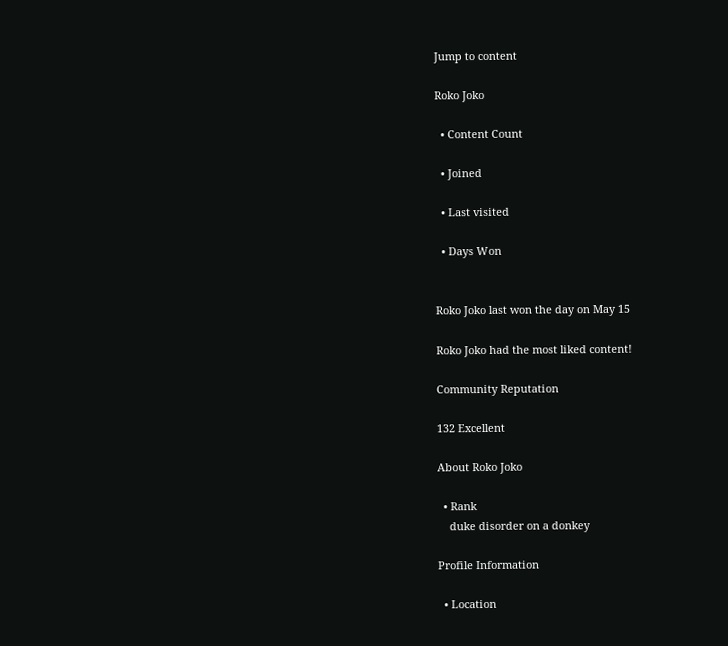Jump to content

Roko Joko

  • Content Count

  • Joined

  • Last visited

  • Days Won


Roko Joko last won the day on May 15

Roko Joko had the most liked content!

Community Reputation

132 Excellent

About Roko Joko

  • Rank
    duke disorder on a donkey

Profile Information

  • Location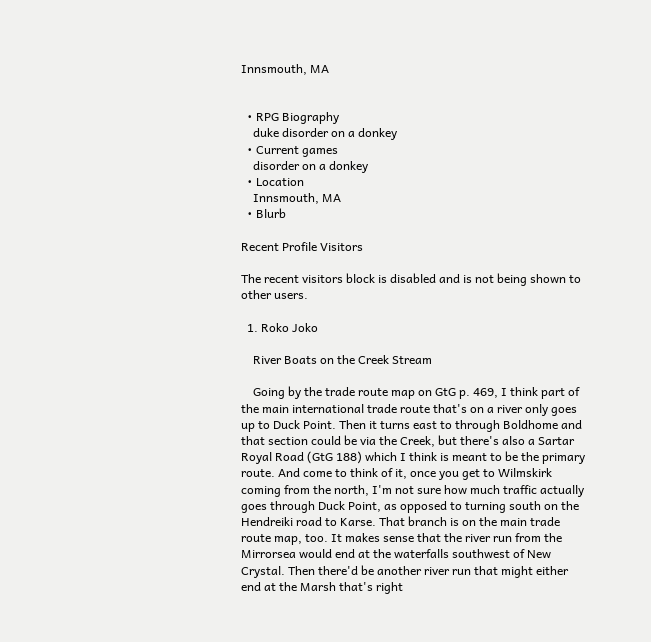Innsmouth, MA


  • RPG Biography
    duke disorder on a donkey
  • Current games
    disorder on a donkey
  • Location
    Innsmouth, MA
  • Blurb

Recent Profile Visitors

The recent visitors block is disabled and is not being shown to other users.

  1. Roko Joko

    River Boats on the Creek Stream

    Going by the trade route map on GtG p. 469, I think part of the main international trade route that's on a river only goes up to Duck Point. Then it turns east to through Boldhome and that section could be via the Creek, but there's also a Sartar Royal Road (GtG 188) which I think is meant to be the primary route. And come to think of it, once you get to Wilmskirk coming from the north, I'm not sure how much traffic actually goes through Duck Point, as opposed to turning south on the Hendreiki road to Karse. That branch is on the main trade route map, too. It makes sense that the river run from the Mirrorsea would end at the waterfalls southwest of New Crystal. Then there'd be another river run that might either end at the Marsh that's right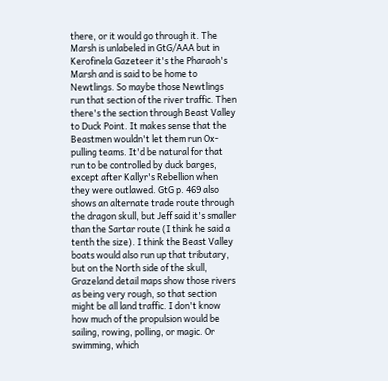there, or it would go through it. The Marsh is unlabeled in GtG/AAA but in Kerofinela Gazeteer it's the Pharaoh's Marsh and is said to be home to Newtlings. So maybe those Newtlings run that section of the river traffic. Then there's the section through Beast Valley to Duck Point. It makes sense that the Beastmen wouldn't let them run Ox-pulling teams. It'd be natural for that run to be controlled by duck barges, except after Kallyr's Rebellion when they were outlawed. GtG p. 469 also shows an alternate trade route through the dragon skull, but Jeff said it's smaller than the Sartar route (I think he said a tenth the size). I think the Beast Valley boats would also run up that tributary, but on the North side of the skull, Grazeland detail maps show those rivers as being very rough, so that section might be all land traffic. I don't know how much of the propulsion would be sailing, rowing, polling, or magic. Or swimming, which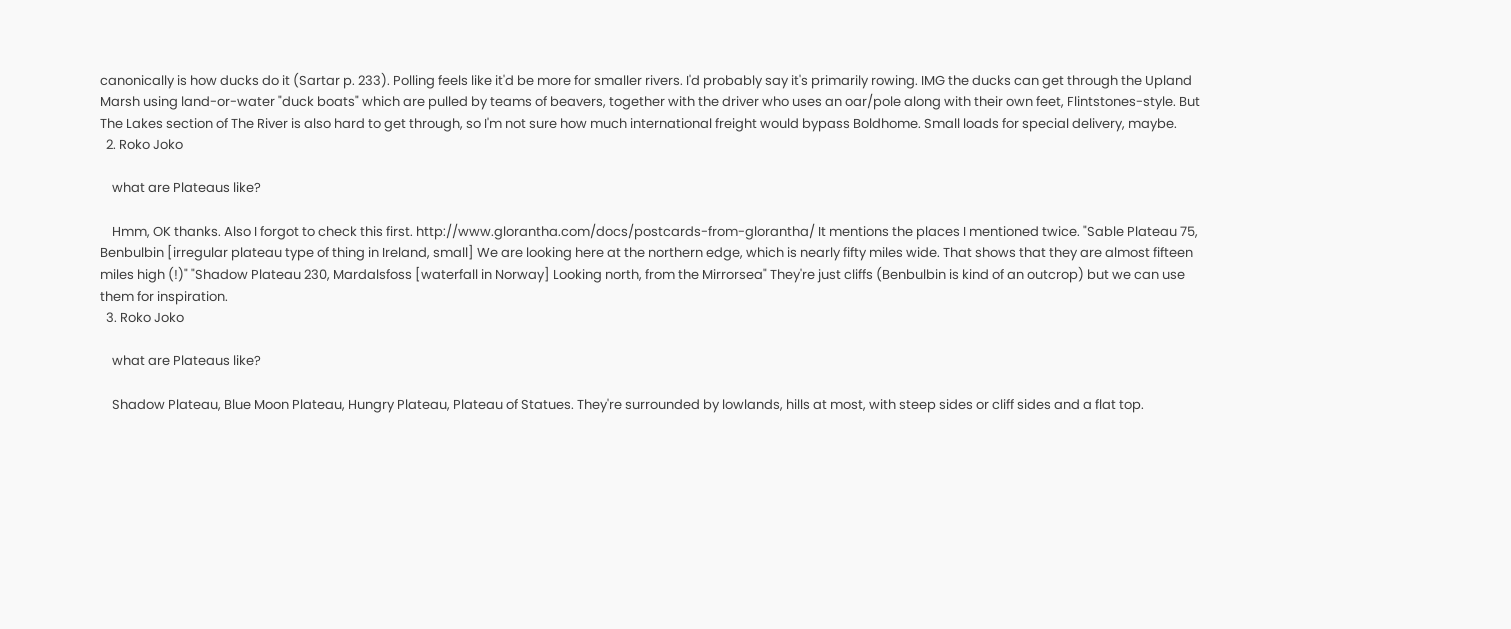canonically is how ducks do it (Sartar p. 233). Polling feels like it'd be more for smaller rivers. I'd probably say it's primarily rowing. IMG the ducks can get through the Upland Marsh using land-or-water "duck boats" which are pulled by teams of beavers, together with the driver who uses an oar/pole along with their own feet, Flintstones-style. But The Lakes section of The River is also hard to get through, so I'm not sure how much international freight would bypass Boldhome. Small loads for special delivery, maybe.
  2. Roko Joko

    what are Plateaus like?

    Hmm, OK thanks. Also I forgot to check this first. http://www.glorantha.com/docs/postcards-from-glorantha/ It mentions the places I mentioned twice. "Sable Plateau 75, Benbulbin [irregular plateau type of thing in Ireland, small] We are looking here at the northern edge, which is nearly fifty miles wide. That shows that they are almost fifteen miles high (!)" "Shadow Plateau 230, Mardalsfoss [waterfall in Norway] Looking north, from the Mirrorsea" They're just cliffs (Benbulbin is kind of an outcrop) but we can use them for inspiration.
  3. Roko Joko

    what are Plateaus like?

    Shadow Plateau, Blue Moon Plateau, Hungry Plateau, Plateau of Statues. They're surrounded by lowlands, hills at most, with steep sides or cliff sides and a flat top.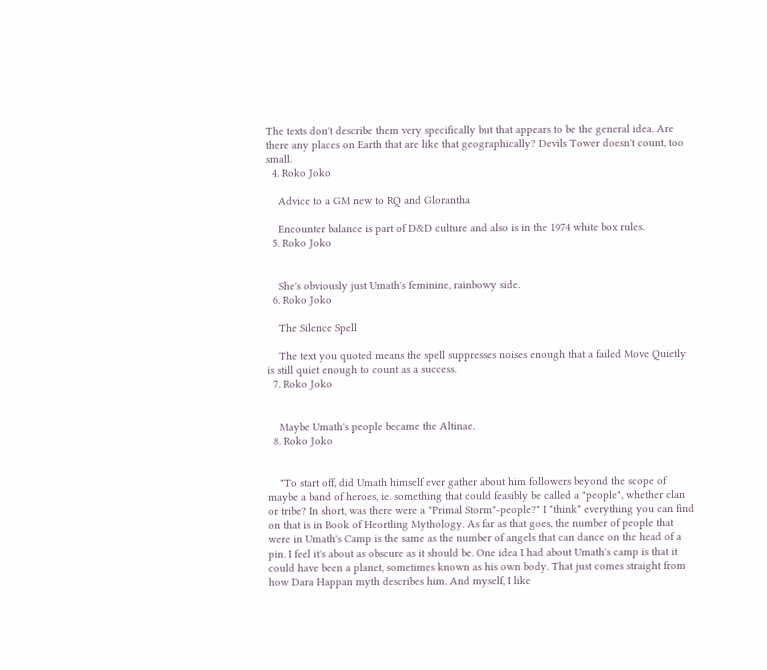The texts don't describe them very specifically but that appears to be the general idea. Are there any places on Earth that are like that geographically? Devils Tower doesn't count, too small.
  4. Roko Joko

    Advice to a GM new to RQ and Glorantha

    Encounter balance is part of D&D culture and also is in the 1974 white box rules.
  5. Roko Joko


    She's obviously just Umath's feminine, rainbowy side.
  6. Roko Joko

    The Silence Spell

    The text you quoted means the spell suppresses noises enough that a failed Move Quietly is still quiet enough to count as a success.
  7. Roko Joko


    Maybe Umath's people became the Altinae.
  8. Roko Joko


    "To start off, did Umath himself ever gather about him followers beyond the scope of maybe a band of heroes, ie. something that could feasibly be called a "people", whether clan or tribe? In short, was there were a "Primal Storm"-people?" I *think* everything you can find on that is in Book of Heortling Mythology. As far as that goes, the number of people that were in Umath's Camp is the same as the number of angels that can dance on the head of a pin. I feel it's about as obscure as it should be. One idea I had about Umath's camp is that it could have been a planet, sometimes known as his own body. That just comes straight from how Dara Happan myth describes him. And myself, I like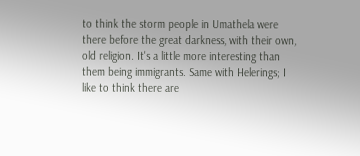to think the storm people in Umathela were there before the great darkness, with their own, old religion. It's a little more interesting than them being immigrants. Same with Helerings; I like to think there are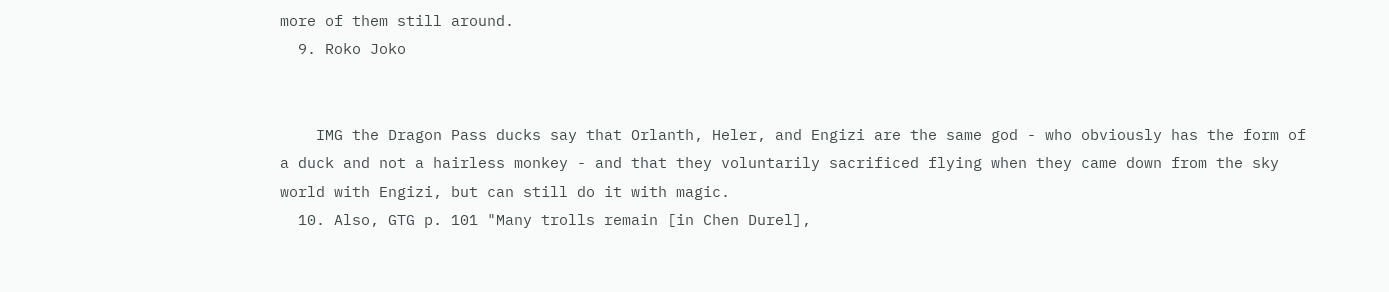more of them still around.
  9. Roko Joko


    IMG the Dragon Pass ducks say that Orlanth, Heler, and Engizi are the same god - who obviously has the form of a duck and not a hairless monkey - and that they voluntarily sacrificed flying when they came down from the sky world with Engizi, but can still do it with magic.
  10. Also, GTG p. 101 "Many trolls remain [in Chen Durel],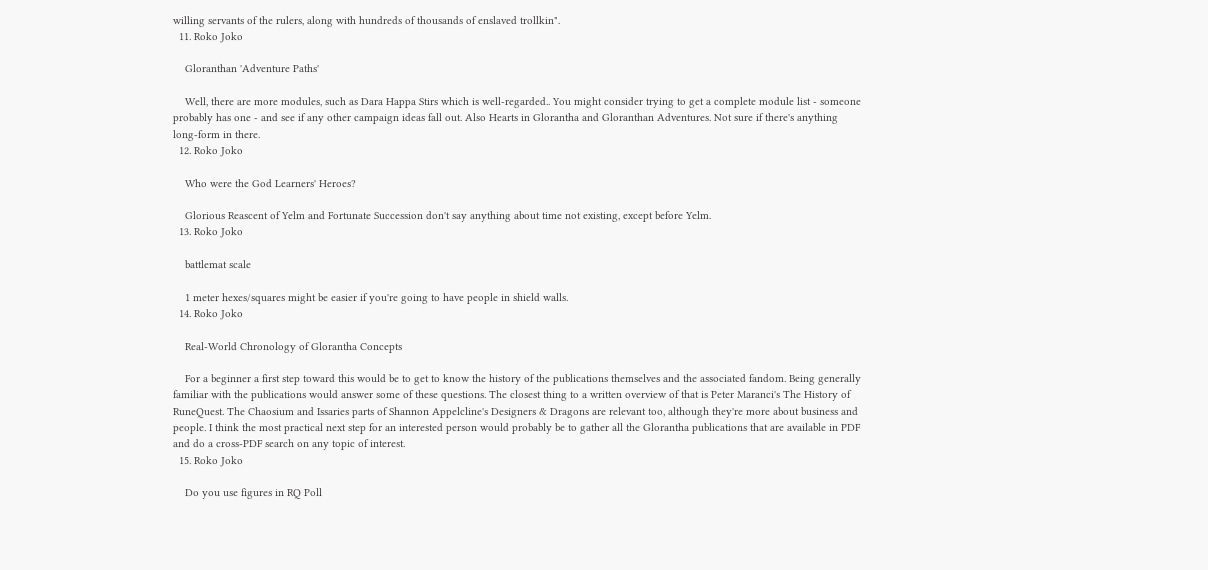willing servants of the rulers, along with hundreds of thousands of enslaved trollkin".
  11. Roko Joko

    Gloranthan 'Adventure Paths'

    Well, there are more modules, such as Dara Happa Stirs which is well-regarded.. You might consider trying to get a complete module list - someone probably has one - and see if any other campaign ideas fall out. Also Hearts in Glorantha and Gloranthan Adventures. Not sure if there's anything long-form in there.
  12. Roko Joko

    Who were the God Learners' Heroes?

    Glorious Reascent of Yelm and Fortunate Succession don't say anything about time not existing, except before Yelm.
  13. Roko Joko

    battlemat scale

    1 meter hexes/squares might be easier if you're going to have people in shield walls.
  14. Roko Joko

    Real-World Chronology of Glorantha Concepts

    For a beginner a first step toward this would be to get to know the history of the publications themselves and the associated fandom. Being generally familiar with the publications would answer some of these questions. The closest thing to a written overview of that is Peter Maranci's The History of RuneQuest. The Chaosium and Issaries parts of Shannon Appelcline's Designers & Dragons are relevant too, although they're more about business and people. I think the most practical next step for an interested person would probably be to gather all the Glorantha publications that are available in PDF and do a cross-PDF search on any topic of interest.
  15. Roko Joko

    Do you use figures in RQ Poll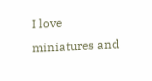I love miniatures and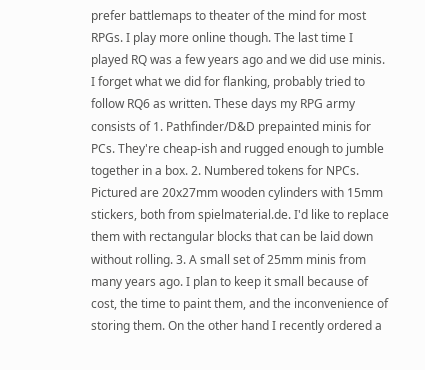prefer battlemaps to theater of the mind for most RPGs. I play more online though. The last time I played RQ was a few years ago and we did use minis. I forget what we did for flanking, probably tried to follow RQ6 as written. These days my RPG army consists of 1. Pathfinder/D&D prepainted minis for PCs. They're cheap-ish and rugged enough to jumble together in a box. 2. Numbered tokens for NPCs. Pictured are 20x27mm wooden cylinders with 15mm stickers, both from spielmaterial.de. I'd like to replace them with rectangular blocks that can be laid down without rolling. 3. A small set of 25mm minis from many years ago. I plan to keep it small because of cost, the time to paint them, and the inconvenience of storing them. On the other hand I recently ordered a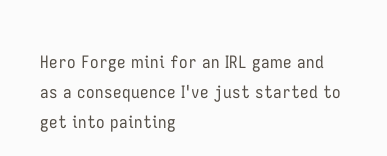Hero Forge mini for an IRL game and as a consequence I've just started to get into painting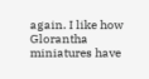again. I like how Glorantha miniatures have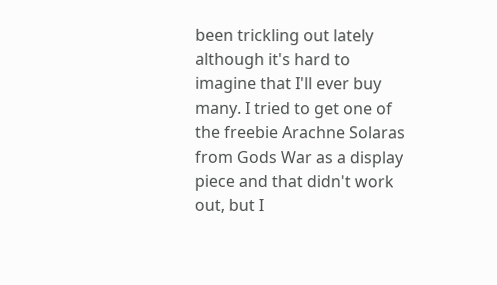been trickling out lately although it's hard to imagine that I'll ever buy many. I tried to get one of the freebie Arachne Solaras from Gods War as a display piece and that didn't work out, but I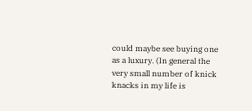could maybe see buying one as a luxury. (In general the very small number of knick knacks in my life is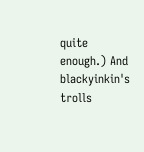quite enough.) And blackyinkin's trolls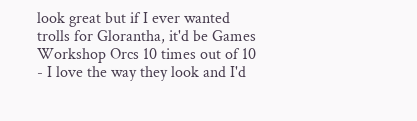look great but if I ever wanted trolls for Glorantha, it'd be Games Workshop Orcs 10 times out of 10 - I love the way they look and I'd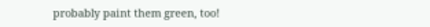probably paint them green, too!